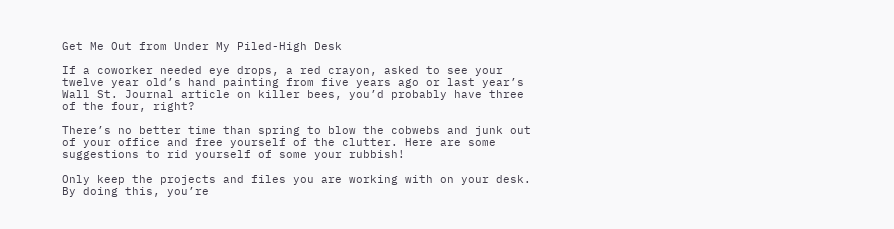Get Me Out from Under My Piled-High Desk

If a coworker needed eye drops, a red crayon, asked to see your twelve year old’s hand painting from five years ago or last year’s Wall St. Journal article on killer bees, you’d probably have three of the four, right?

There’s no better time than spring to blow the cobwebs and junk out of your office and free yourself of the clutter. Here are some suggestions to rid yourself of some your rubbish!

Only keep the projects and files you are working with on your desk. By doing this, you’re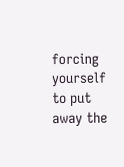forcing yourself to put away the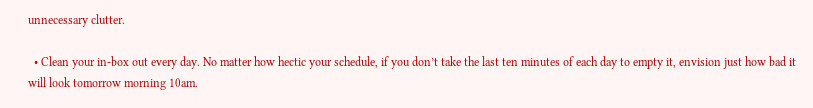unnecessary clutter.

  • Clean your in-box out every day. No matter how hectic your schedule, if you don’t take the last ten minutes of each day to empty it, envision just how bad it will look tomorrow morning 10am.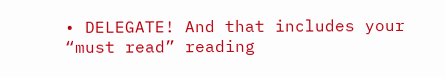• DELEGATE! And that includes your “must read” reading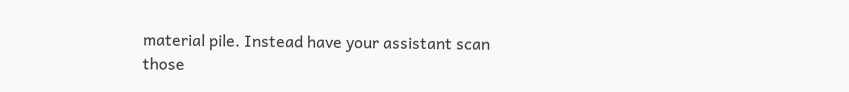material pile. Instead have your assistant scan those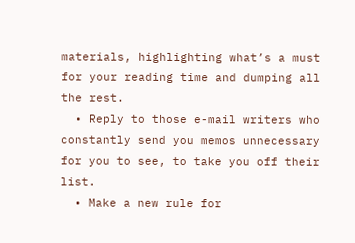materials, highlighting what’s a must for your reading time and dumping all the rest.
  • Reply to those e-mail writers who constantly send you memos unnecessary for you to see, to take you off their list.
  • Make a new rule for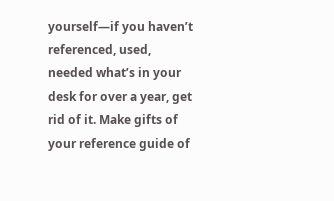yourself—if you haven’t referenced, used, needed what’s in your desk for over a year, get rid of it. Make gifts of your reference guide of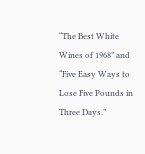“The Best White Wines of 1968” and “Five Easy Ways to Lose Five Pounds in Three Days.”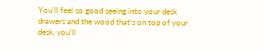You’ll feel so good seeing into your desk drawers and the wood that’s on top of your desk, you’ll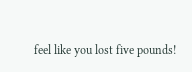feel like you lost five pounds!